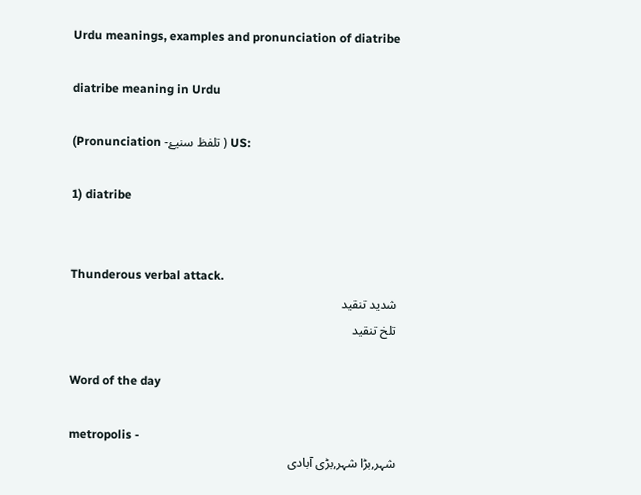Urdu meanings, examples and pronunciation of diatribe

diatribe meaning in Urdu

(Pronunciation -تلفظ سنیۓ ) US:

1) diatribe


Thunderous verbal attack.
شدید تنقید
تلخ تنقید

Word of the day

metropolis -
شہر,بڑا شہر,بڑی آبادی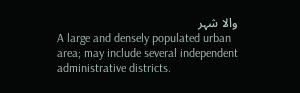والا شہر
A large and densely populated urban area; may include several independent administrative districts.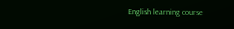English learning course